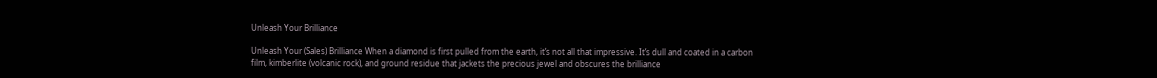Unleash Your Brilliance

Unleash Your (Sales) Brilliance When a diamond is first pulled from the earth, it’s not all that impressive. It’s dull and coated in a carbon film, kimberlite (volcanic rock), and ground residue that jackets the precious jewel and obscures the brilliance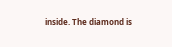inside. The diamond is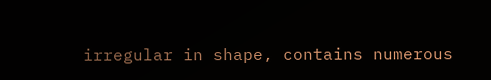irregular in shape, contains numerous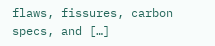flaws, fissures, carbon specs, and […]